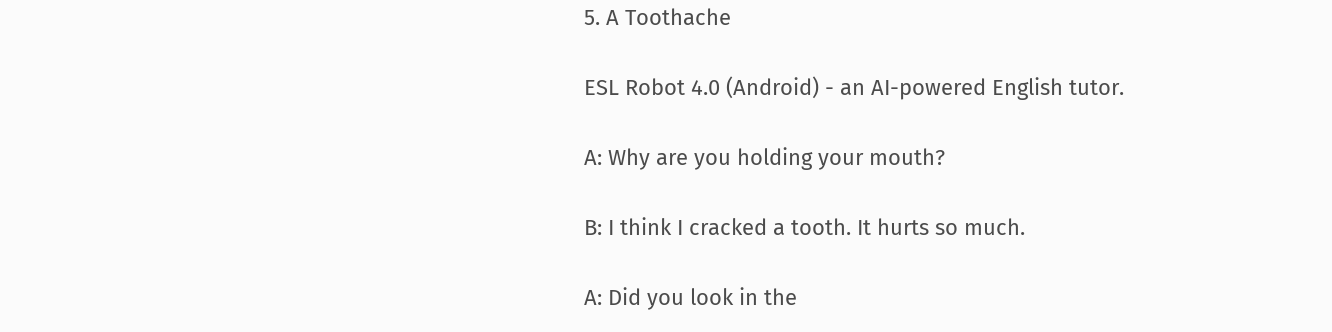5. A Toothache

ESL Robot 4.0 (Android) - an AI-powered English tutor.

A: Why are you holding your mouth?

B: I think I cracked a tooth. It hurts so much.

A: Did you look in the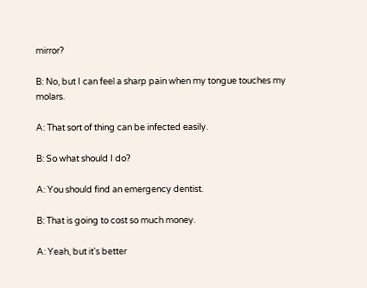mirror?

B: No, but I can feel a sharp pain when my tongue touches my molars.

A: That sort of thing can be infected easily.

B: So what should I do?

A: You should find an emergency dentist.

B: That is going to cost so much money.

A: Yeah, but it's better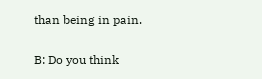than being in pain.

B: Do you think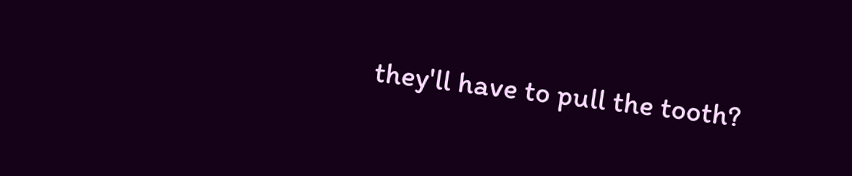they'll have to pull the tooth?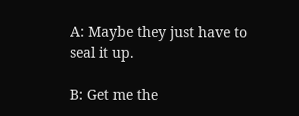A: Maybe they just have to seal it up.

B: Get me the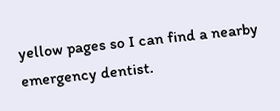yellow pages so I can find a nearby emergency dentist.